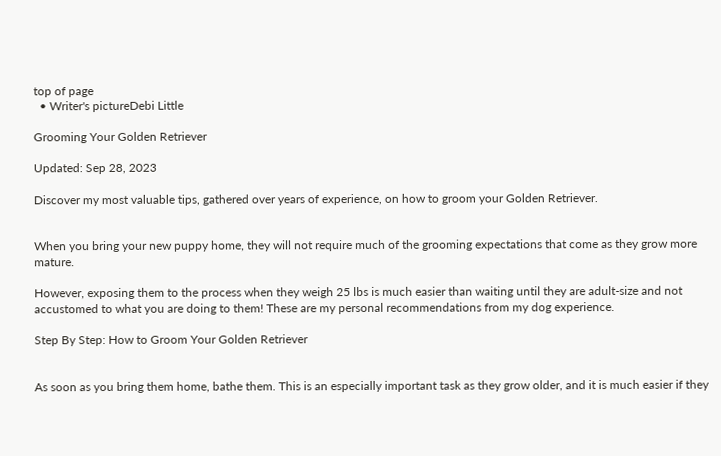top of page
  • Writer's pictureDebi Little

Grooming Your Golden Retriever

Updated: Sep 28, 2023

Discover my most valuable tips, gathered over years of experience, on how to groom your Golden Retriever.


When you bring your new puppy home, they will not require much of the grooming expectations that come as they grow more mature.

However, exposing them to the process when they weigh 25 lbs is much easier than waiting until they are adult-size and not accustomed to what you are doing to them! These are my personal recommendations from my dog experience.

Step By Step: How to Groom Your Golden Retriever


As soon as you bring them home, bathe them. This is an especially important task as they grow older, and it is much easier if they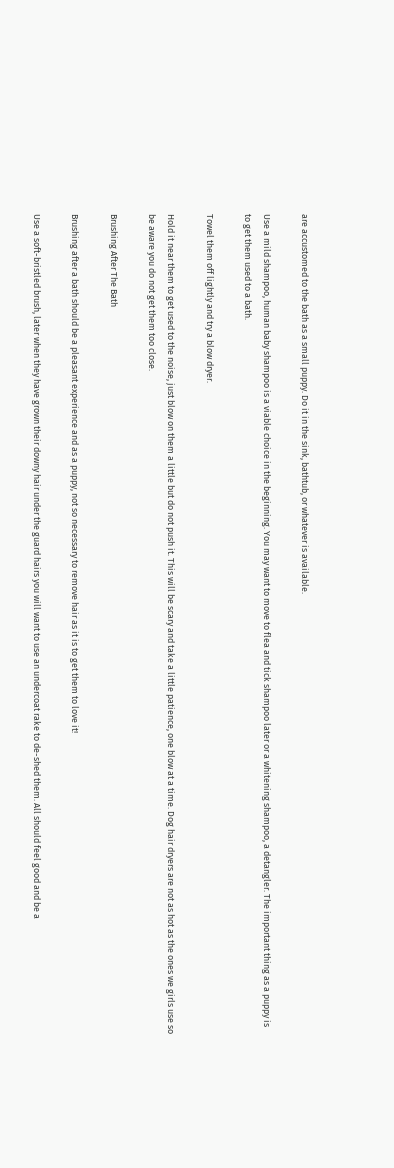are accustomed to the bath as a small puppy. Do it in the sink, bathtub, or whatever is available.

Use a mild shampoo, human baby shampoo is a viable choice in the beginning. You may want to move to flea and tick shampoo later or a whitening shampoo, a detangler. The important thing as a puppy is to get them used to a bath.

Towel them off lightly and try a blow dryer.

Hold it near them to get used to the noise, just blow on them a little but do not push it. This will be scary and take a little patience, one blow at a time. Dog hair dryers are not as hot as the ones we girls use so be aware you do not get them too close.

Brushing After The Bath

Brushing after a bath should be a pleasant experience and as a puppy, not so necessary to remove hair as it is to get them to love it!

Use a soft-bristled brush, later when they have grown their downy hair under the guard hairs you will want to use an undercoat rake to de-shed them. All should feel good and be a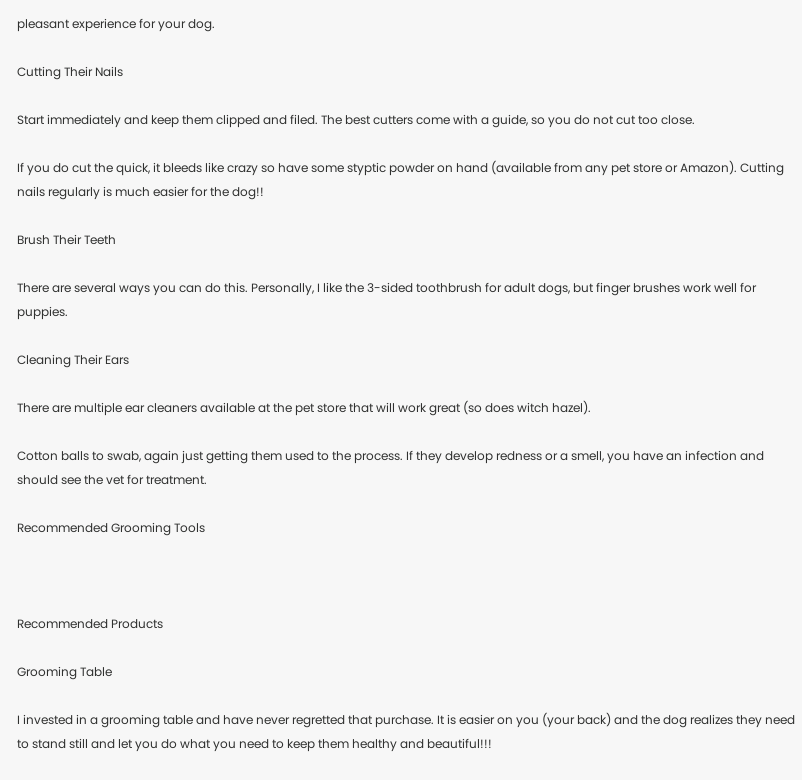pleasant experience for your dog.

Cutting Their Nails

Start immediately and keep them clipped and filed. The best cutters come with a guide, so you do not cut too close.

If you do cut the quick, it bleeds like crazy so have some styptic powder on hand (available from any pet store or Amazon). Cutting nails regularly is much easier for the dog!!

Brush Their Teeth

There are several ways you can do this. Personally, I like the 3-sided toothbrush for adult dogs, but finger brushes work well for puppies.

Cleaning Their Ears

There are multiple ear cleaners available at the pet store that will work great (so does witch hazel).

Cotton balls to swab, again just getting them used to the process. If they develop redness or a smell, you have an infection and should see the vet for treatment.

Recommended Grooming Tools



Recommended Products

Grooming Table

I invested in a grooming table and have never regretted that purchase. It is easier on you (your back) and the dog realizes they need to stand still and let you do what you need to keep them healthy and beautiful!!!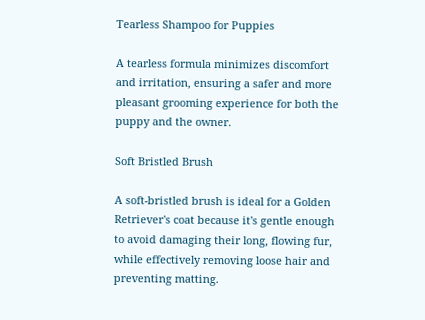Tearless Shampoo for Puppies

A tearless formula minimizes discomfort and irritation, ensuring a safer and more pleasant grooming experience for both the puppy and the owner.

Soft Bristled Brush

A soft-bristled brush is ideal for a Golden Retriever's coat because it's gentle enough to avoid damaging their long, flowing fur, while effectively removing loose hair and preventing matting.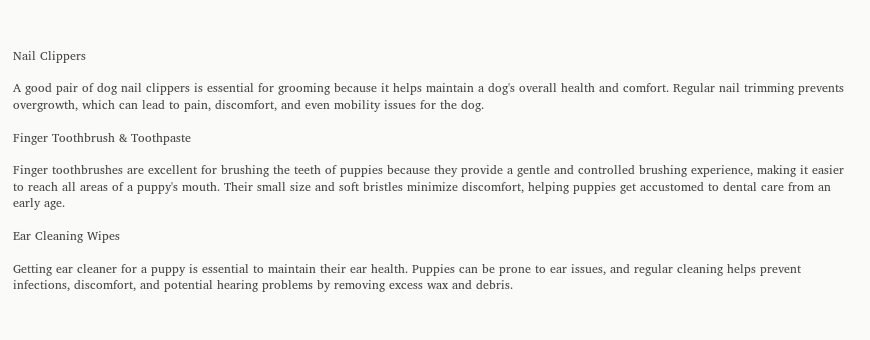Nail Clippers

A good pair of dog nail clippers is essential for grooming because it helps maintain a dog's overall health and comfort. Regular nail trimming prevents overgrowth, which can lead to pain, discomfort, and even mobility issues for the dog.

Finger Toothbrush & Toothpaste

Finger toothbrushes are excellent for brushing the teeth of puppies because they provide a gentle and controlled brushing experience, making it easier to reach all areas of a puppy's mouth. Their small size and soft bristles minimize discomfort, helping puppies get accustomed to dental care from an early age.

Ear Cleaning Wipes

Getting ear cleaner for a puppy is essential to maintain their ear health. Puppies can be prone to ear issues, and regular cleaning helps prevent infections, discomfort, and potential hearing problems by removing excess wax and debris.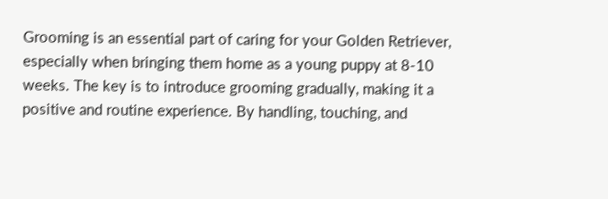Grooming is an essential part of caring for your Golden Retriever, especially when bringing them home as a young puppy at 8-10 weeks. The key is to introduce grooming gradually, making it a positive and routine experience. By handling, touching, and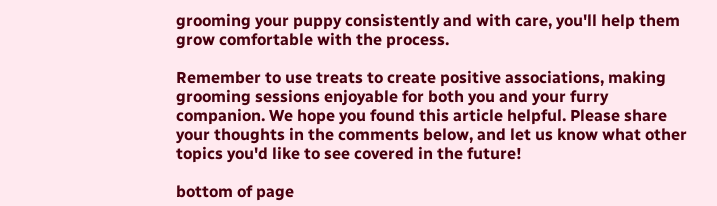grooming your puppy consistently and with care, you'll help them grow comfortable with the process.

Remember to use treats to create positive associations, making grooming sessions enjoyable for both you and your furry companion. We hope you found this article helpful. Please share your thoughts in the comments below, and let us know what other topics you'd like to see covered in the future!

bottom of page